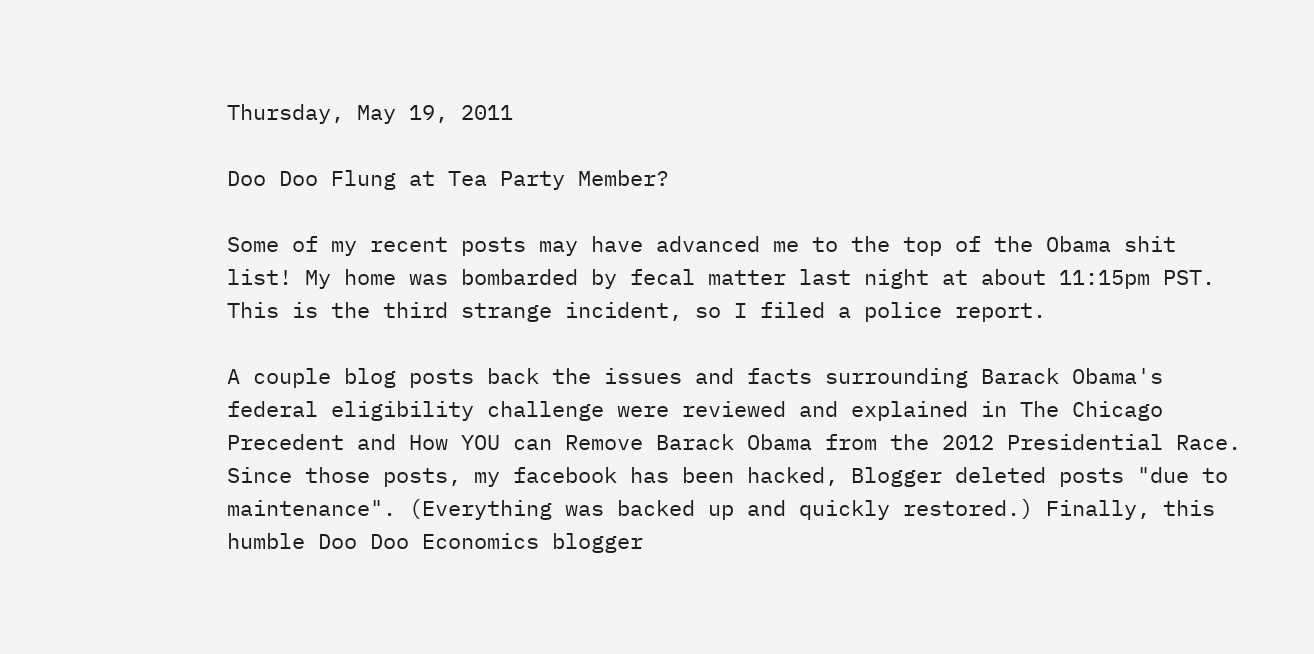Thursday, May 19, 2011

Doo Doo Flung at Tea Party Member?

Some of my recent posts may have advanced me to the top of the Obama shit list! My home was bombarded by fecal matter last night at about 11:15pm PST.  This is the third strange incident, so I filed a police report.

A couple blog posts back the issues and facts surrounding Barack Obama's federal eligibility challenge were reviewed and explained in The Chicago Precedent and How YOU can Remove Barack Obama from the 2012 Presidential Race. Since those posts, my facebook has been hacked, Blogger deleted posts "due to maintenance". (Everything was backed up and quickly restored.) Finally, this humble Doo Doo Economics blogger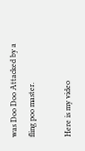was Doo Doo Attacked by a fling poo master.

Here is my video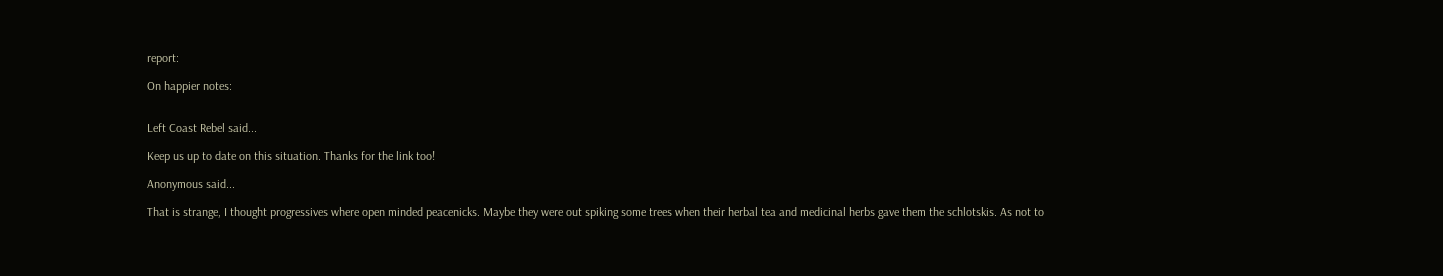report:

On happier notes:


Left Coast Rebel said...

Keep us up to date on this situation. Thanks for the link too!

Anonymous said...

That is strange, I thought progressives where open minded peacenicks. Maybe they were out spiking some trees when their herbal tea and medicinal herbs gave them the schlotskis. As not to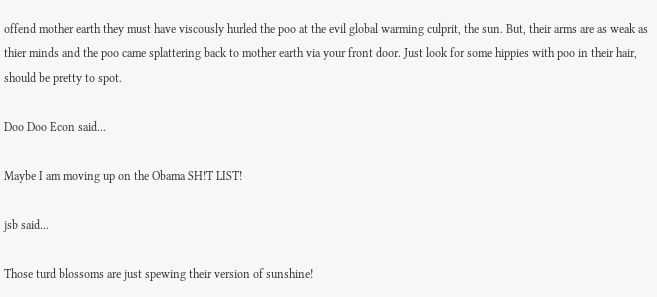offend mother earth they must have viscously hurled the poo at the evil global warming culprit, the sun. But, their arms are as weak as thier minds and the poo came splattering back to mother earth via your front door. Just look for some hippies with poo in their hair, should be pretty to spot.

Doo Doo Econ said...

Maybe I am moving up on the Obama SH!T LIST!

jsb said...

Those turd blossoms are just spewing their version of sunshine!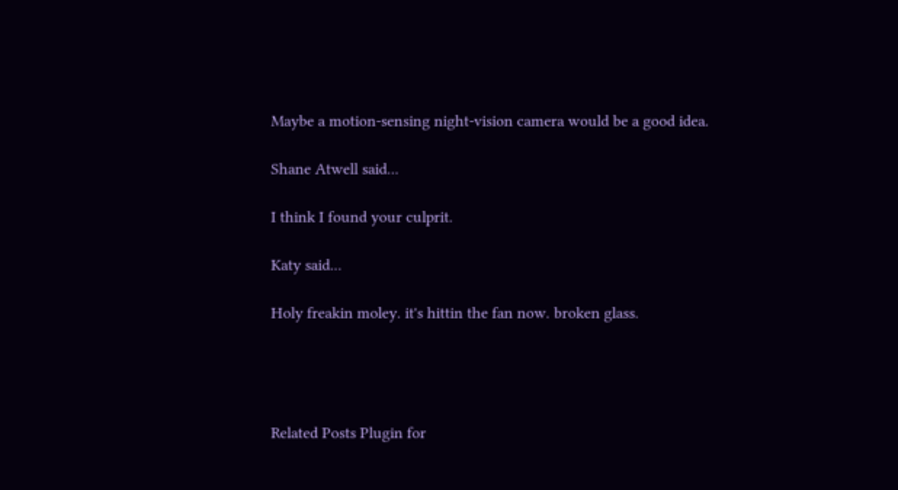Maybe a motion-sensing night-vision camera would be a good idea.

Shane Atwell said...

I think I found your culprit.

Katy said...

Holy freakin moley. it's hittin the fan now. broken glass.




Related Posts Plugin for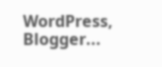WordPress, Blogger...